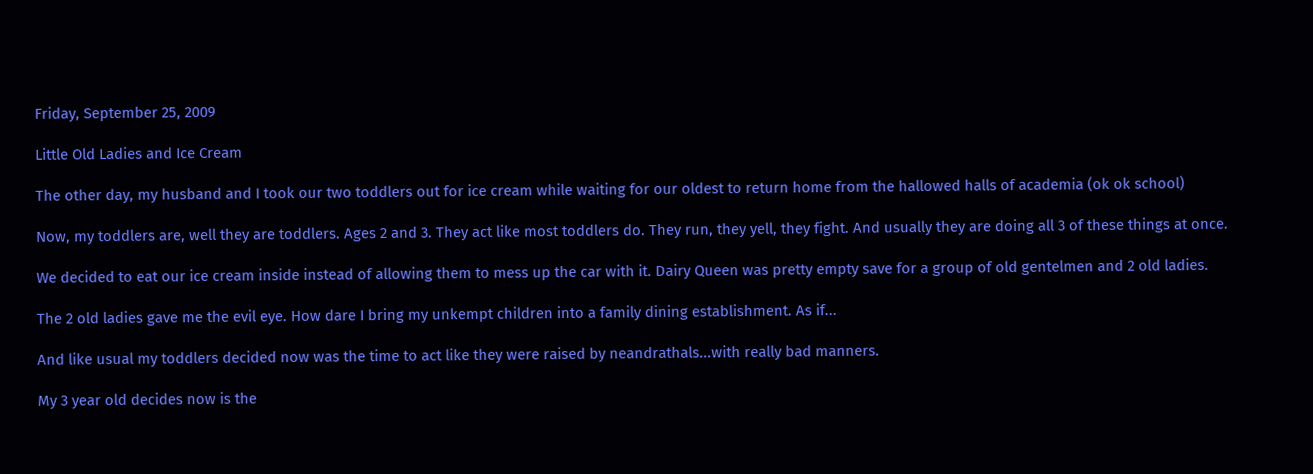Friday, September 25, 2009

Little Old Ladies and Ice Cream

The other day, my husband and I took our two toddlers out for ice cream while waiting for our oldest to return home from the hallowed halls of academia (ok ok school)

Now, my toddlers are, well they are toddlers. Ages 2 and 3. They act like most toddlers do. They run, they yell, they fight. And usually they are doing all 3 of these things at once.

We decided to eat our ice cream inside instead of allowing them to mess up the car with it. Dairy Queen was pretty empty save for a group of old gentelmen and 2 old ladies.

The 2 old ladies gave me the evil eye. How dare I bring my unkempt children into a family dining establishment. As if...

And like usual my toddlers decided now was the time to act like they were raised by neandrathals...with really bad manners.

My 3 year old decides now is the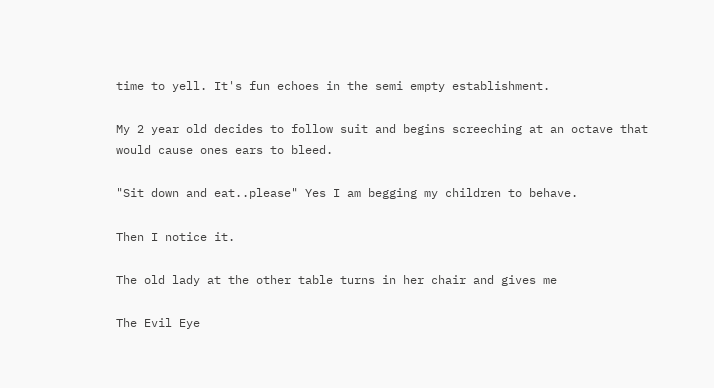time to yell. It's fun echoes in the semi empty establishment.

My 2 year old decides to follow suit and begins screeching at an octave that would cause ones ears to bleed.

"Sit down and eat..please" Yes I am begging my children to behave.

Then I notice it.

The old lady at the other table turns in her chair and gives me

The Evil Eye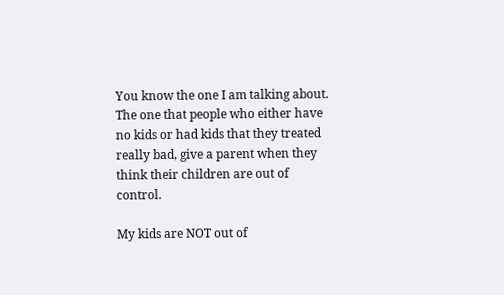You know the one I am talking about. The one that people who either have no kids or had kids that they treated really bad, give a parent when they think their children are out of control.

My kids are NOT out of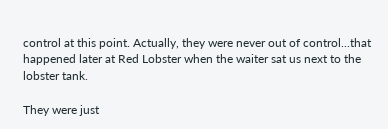control at this point. Actually, they were never out of control...that happened later at Red Lobster when the waiter sat us next to the lobster tank.

They were just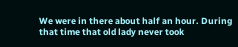We were in there about half an hour. During that time that old lady never took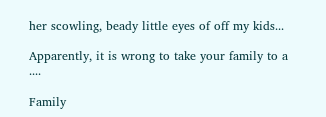her scowling, beady little eyes of off my kids...

Apparently, it is wrong to take your family to a ....

Family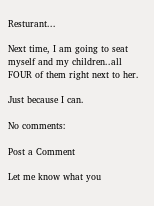Resturant...

Next time, I am going to seat myself and my children..all FOUR of them right next to her.

Just because I can.

No comments:

Post a Comment

Let me know what you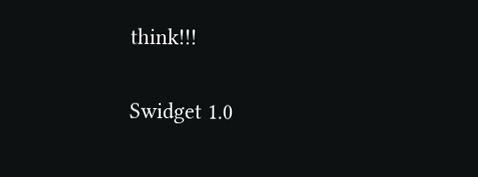think!!!

Swidget 1.0